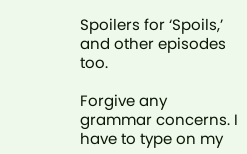Spoilers for ‘Spoils,’ and other episodes too.

Forgive any grammar concerns. I have to type on my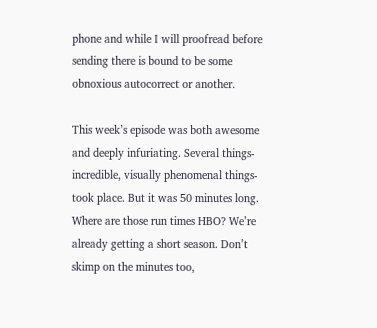phone and while I will proofread before sending there is bound to be some obnoxious autocorrect or another.

This week’s episode was both awesome and deeply infuriating. Several things- incredible, visually phenomenal things- took place. But it was 50 minutes long. Where are those run times HBO? We’re already getting a short season. Don’t skimp on the minutes too,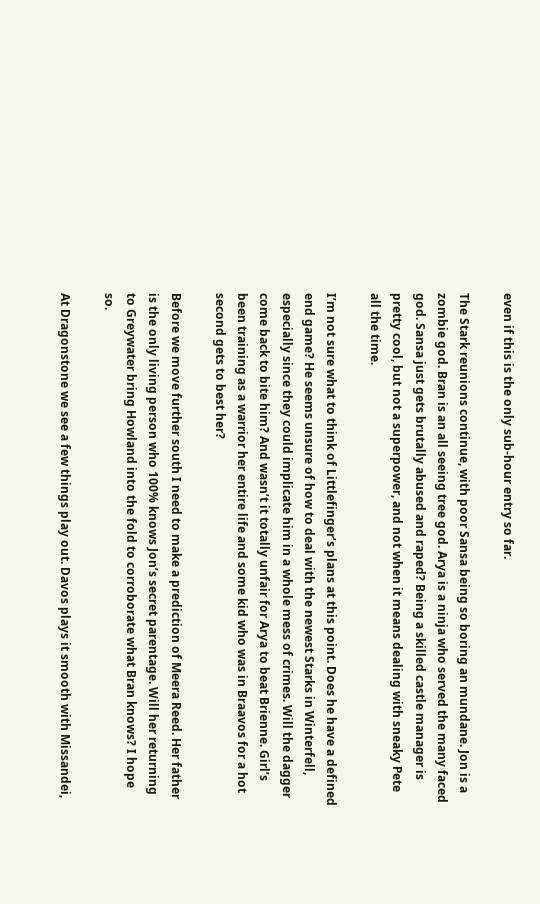even if this is the only sub-hour entry so far.

The Stark reunions continue, with poor Sansa being so boring an mundane. Jon is a zombie god. Bran is an all seeing tree god. Arya is a ninja who served the many faced god. Sansa just gets brutally abused and raped? Being a skilled castle manager is pretty cool, but not a superpower, and not when it means dealing with sneaky Pete all the time.

I’m not sure what to think of Littlefinger’s plans at this point. Does he have a defined end game? He seems unsure of how to deal with the newest Starks in Winterfell, especially since they could implicate him in a whole mess of crimes. Will the dagger come back to bite him? And wasn’t it totally unfair for Arya to beat Brienne. Girl’s been training as a warrior her entire life and some kid who was in Braavos for a hot second gets to best her?

Before we move further south I need to make a prediction of Meera Reed. Her father is the only living person who 100% knows Jon’s secret parentage. Will her returning to Greywater bring Howland into the fold to corroborate what Bran knows? I hope so.

At Dragonstone we see a few things play out. Davos plays it smooth with Missandei,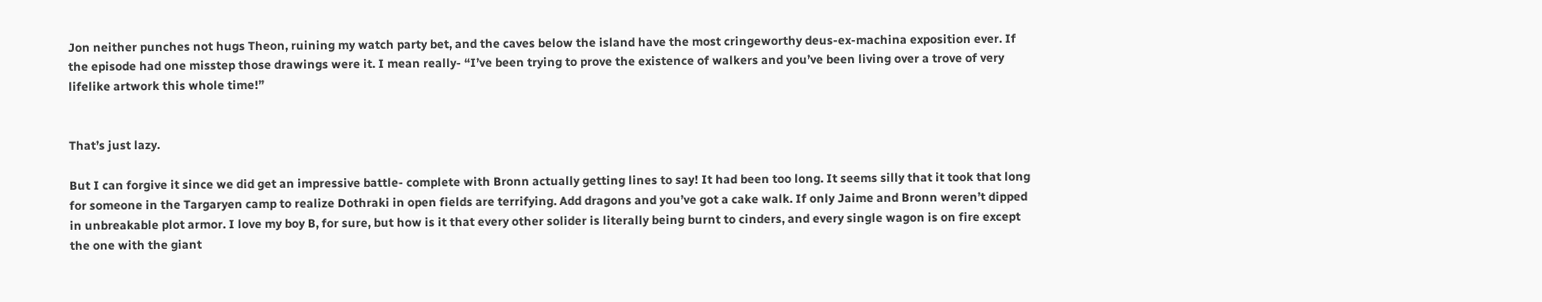Jon neither punches not hugs Theon, ruining my watch party bet, and the caves below the island have the most cringeworthy deus-ex-machina exposition ever. If the episode had one misstep those drawings were it. I mean really- “I’ve been trying to prove the existence of walkers and you’ve been living over a trove of very lifelike artwork this whole time!”


That’s just lazy.

But I can forgive it since we did get an impressive battle- complete with Bronn actually getting lines to say! It had been too long. It seems silly that it took that long for someone in the Targaryen camp to realize Dothraki in open fields are terrifying. Add dragons and you’ve got a cake walk. If only Jaime and Bronn weren’t dipped in unbreakable plot armor. I love my boy B, for sure, but how is it that every other solider is literally being burnt to cinders, and every single wagon is on fire except the one with the giant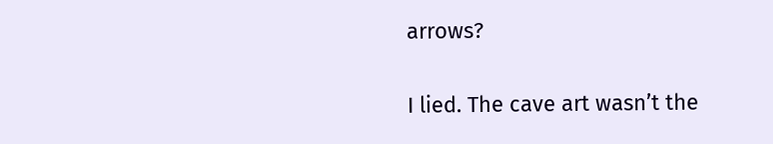arrows?

I lied. The cave art wasn’t the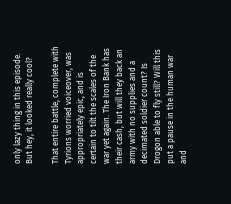only lazy thing in this episode. But hey, it looked really cool?

That entire battle, complete with Tyrions worried voiceover, was appropriately epic, and is certain to tilt the scales of the war yet again. The Iron Bank has their cash, but will they back an army with no supplies and a decimated soldier count? Is Drogon able to fly still? Will this put a pause in the human war and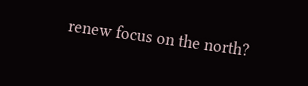renew focus on the north?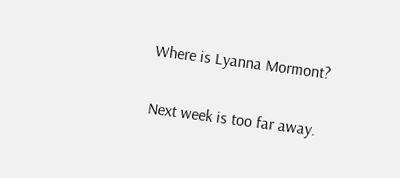Where is Lyanna Mormont?

Next week is too far away.